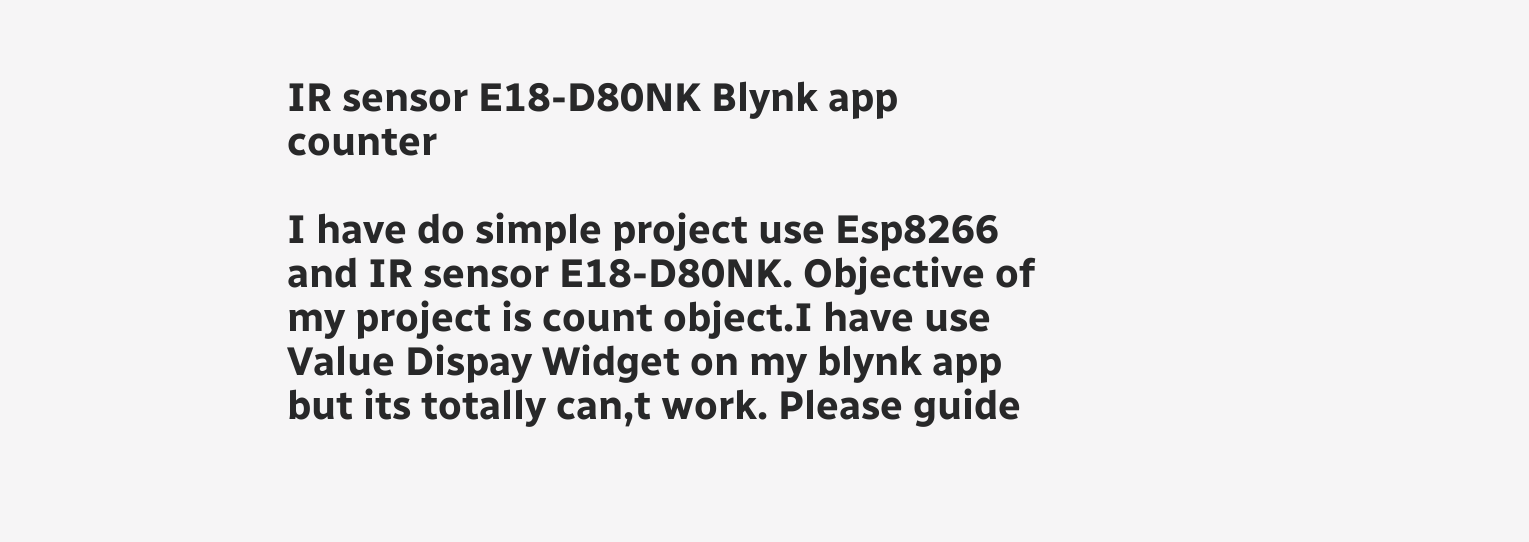IR sensor E18-D80NK Blynk app counter

I have do simple project use Esp8266 and IR sensor E18-D80NK. Objective of my project is count object.I have use Value Dispay Widget on my blynk app but its totally can,t work. Please guide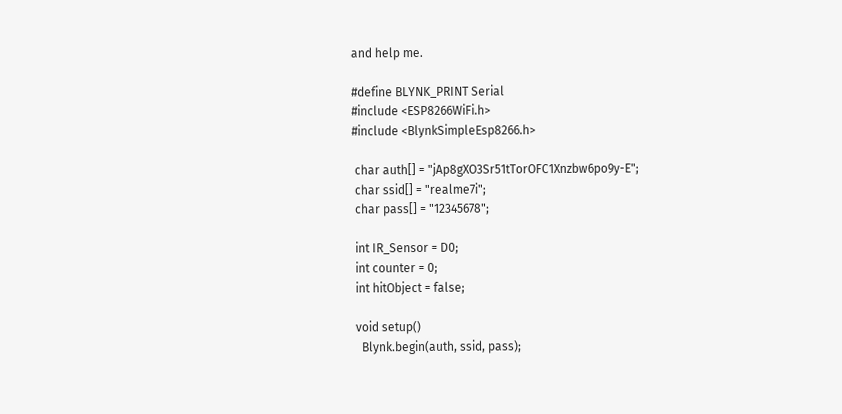and help me.

#define BLYNK_PRINT Serial
#include <ESP8266WiFi.h>
#include <BlynkSimpleEsp8266.h>

 char auth[] = "jAp8gXO3Sr51tTorOFC1Xnzbw6po9y-E";
 char ssid[] = "realme7i";
 char pass[] = "12345678";

 int IR_Sensor = D0;
 int counter = 0;
 int hitObject = false;

 void setup()
   Blynk.begin(auth, ssid, pass);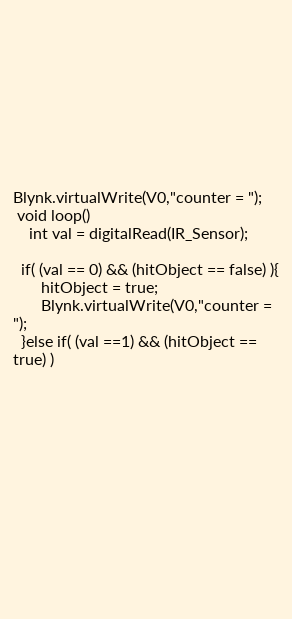Blynk.virtualWrite(V0,"counter = ");
 void loop()
    int val = digitalRead(IR_Sensor);

  if( (val == 0) && (hitObject == false) ){
       hitObject = true;
       Blynk.virtualWrite(V0,"counter = ");
  }else if( (val ==1) && (hitObject == true) )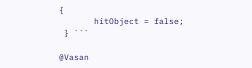{
       hitObject = false;
 } ```

@Vasan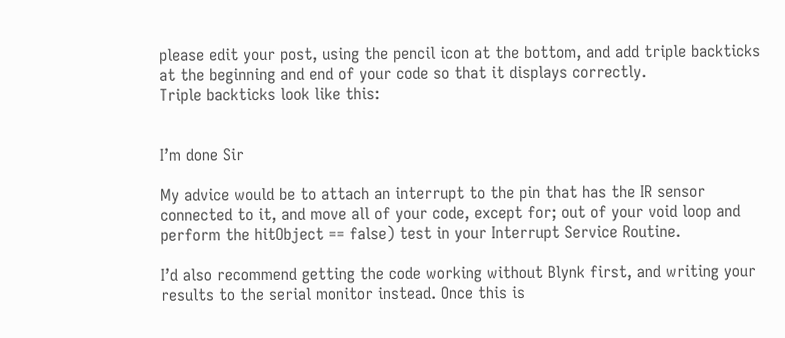please edit your post, using the pencil icon at the bottom, and add triple backticks at the beginning and end of your code so that it displays correctly.
Triple backticks look like this:


I’m done Sir

My advice would be to attach an interrupt to the pin that has the IR sensor connected to it, and move all of your code, except for; out of your void loop and perform the hitObject == false) test in your Interrupt Service Routine.

I’d also recommend getting the code working without Blynk first, and writing your results to the serial monitor instead. Once this is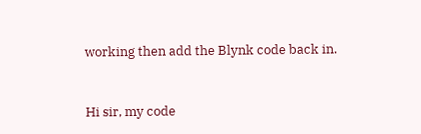working then add the Blynk code back in.


Hi sir, my code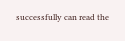successfully can read the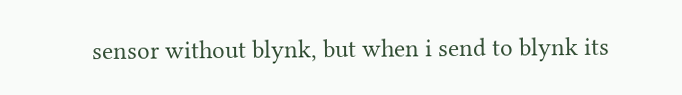sensor without blynk, but when i send to blynk its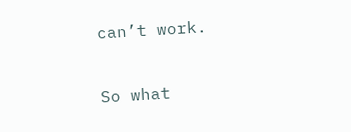can’t work.

So what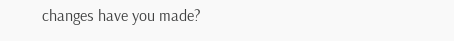changes have you made?